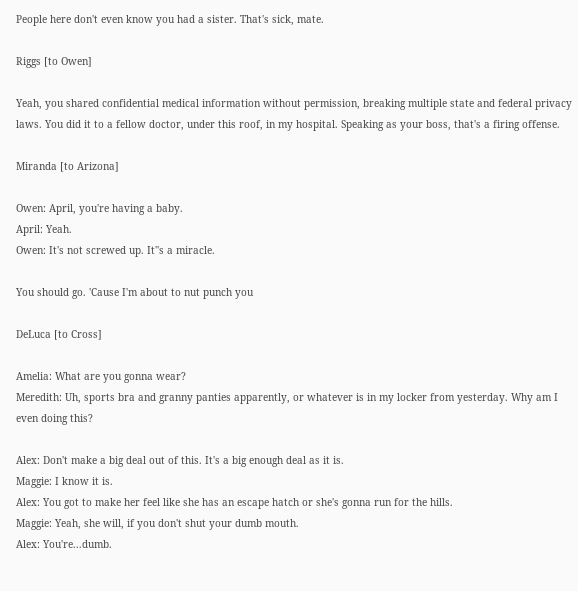People here don't even know you had a sister. That's sick, mate.

Riggs [to Owen]

Yeah, you shared confidential medical information without permission, breaking multiple state and federal privacy laws. You did it to a fellow doctor, under this roof, in my hospital. Speaking as your boss, that's a firing offense.

Miranda [to Arizona]

Owen: April, you're having a baby.
April: Yeah.
Owen: It's not screwed up. It''s a miracle.

You should go. 'Cause I'm about to nut punch you

DeLuca [to Cross]

Amelia: What are you gonna wear?
Meredith: Uh, sports bra and granny panties apparently, or whatever is in my locker from yesterday. Why am I even doing this?

Alex: Don't make a big deal out of this. It's a big enough deal as it is.
Maggie: I know it is.
Alex: You got to make her feel like she has an escape hatch or she's gonna run for the hills.
Maggie: Yeah, she will, if you don't shut your dumb mouth.
Alex: You're...dumb.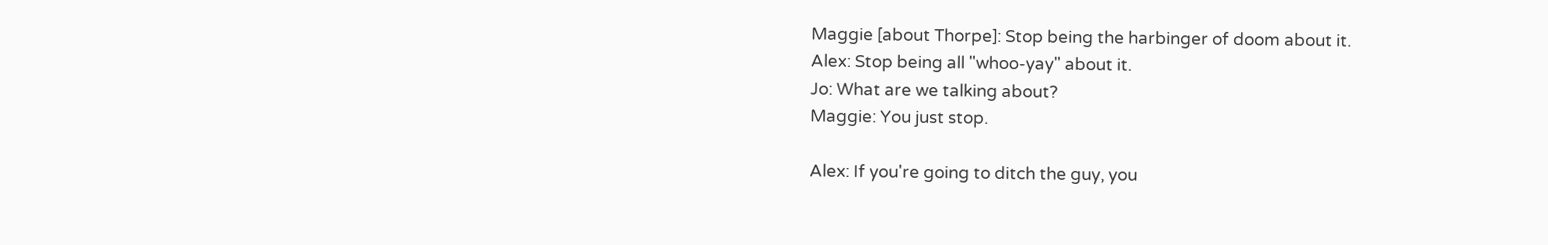Maggie [about Thorpe]: Stop being the harbinger of doom about it.
Alex: Stop being all "whoo-yay" about it.
Jo: What are we talking about?
Maggie: You just stop.

Alex: If you're going to ditch the guy, you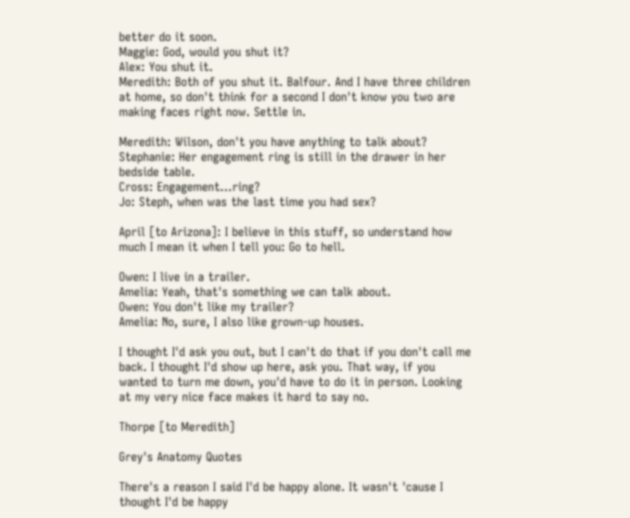better do it soon.
Maggie: God, would you shut it?
Alex: You shut it.
Meredith: Both of you shut it. Balfour. And I have three children at home, so don't think for a second I don't know you two are making faces right now. Settle in.

Meredith: Wilson, don't you have anything to talk about?
Stephanie: Her engagement ring is still in the drawer in her bedside table.
Cross: Engagement...ring?
Jo: Steph, when was the last time you had sex?

April [to Arizona]: I believe in this stuff, so understand how much I mean it when I tell you: Go to hell.

Owen: I live in a trailer.
Amelia: Yeah, that's something we can talk about.
Owen: You don't like my trailer?
Amelia: No, sure, I also like grown-up houses.

I thought I'd ask you out, but I can't do that if you don't call me back. I thought I'd show up here, ask you. That way, if you wanted to turn me down, you'd have to do it in person. Looking at my very nice face makes it hard to say no.

Thorpe [to Meredith]

Grey's Anatomy Quotes

There's a reason I said I'd be happy alone. It wasn't 'cause I thought I'd be happy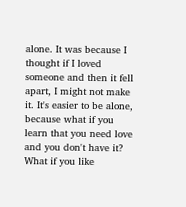alone. It was because I thought if I loved someone and then it fell apart, I might not make it. It's easier to be alone, because what if you learn that you need love and you don't have it? What if you like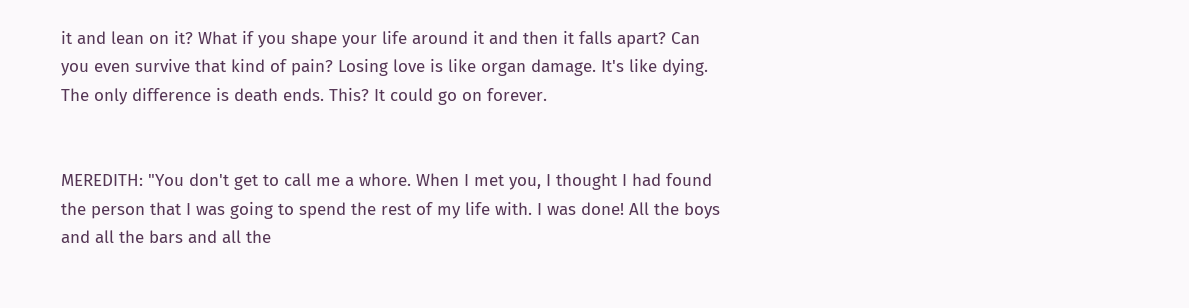it and lean on it? What if you shape your life around it and then it falls apart? Can you even survive that kind of pain? Losing love is like organ damage. It's like dying. The only difference is death ends. This? It could go on forever.


MEREDITH: "You don't get to call me a whore. When I met you, I thought I had found the person that I was going to spend the rest of my life with. I was done! All the boys and all the bars and all the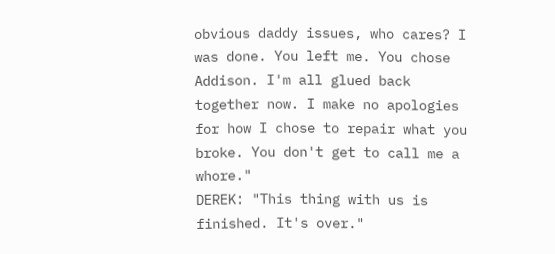obvious daddy issues, who cares? I was done. You left me. You chose Addison. I'm all glued back together now. I make no apologies for how I chose to repair what you broke. You don't get to call me a whore."
DEREK: "This thing with us is finished. It's over."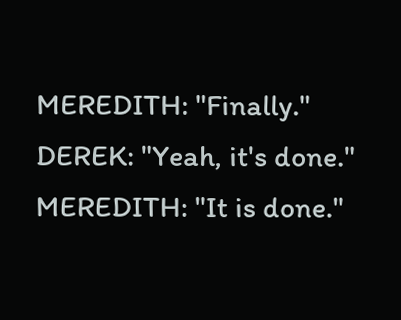MEREDITH: "Finally."
DEREK: "Yeah, it's done."
MEREDITH: "It is done."